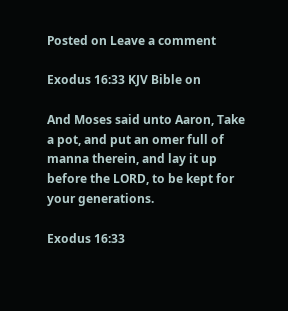Posted on Leave a comment

Exodus 16:33 KJV Bible on

And Moses said unto Aaron, Take a pot, and put an omer full of manna therein, and lay it up before the LORD, to be kept for your generations.

Exodus 16:33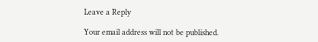Leave a Reply

Your email address will not be published.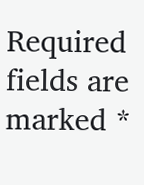Required fields are marked *